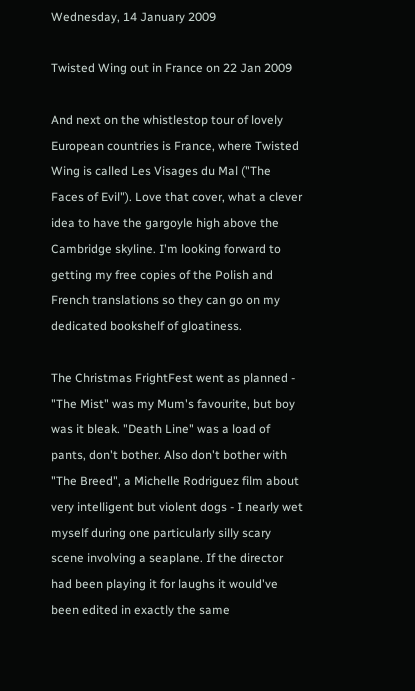Wednesday, 14 January 2009

Twisted Wing out in France on 22 Jan 2009

And next on the whistlestop tour of lovely European countries is France, where Twisted Wing is called Les Visages du Mal ("The Faces of Evil"). Love that cover, what a clever idea to have the gargoyle high above the Cambridge skyline. I'm looking forward to getting my free copies of the Polish and French translations so they can go on my dedicated bookshelf of gloatiness.

The Christmas FrightFest went as planned - "The Mist" was my Mum's favourite, but boy was it bleak. "Death Line" was a load of pants, don't bother. Also don't bother with "The Breed", a Michelle Rodriguez film about very intelligent but violent dogs - I nearly wet myself during one particularly silly scary scene involving a seaplane. If the director had been playing it for laughs it would've been edited in exactly the same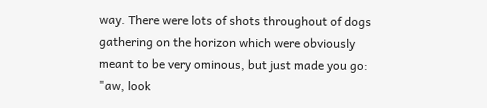way. There were lots of shots throughout of dogs gathering on the horizon which were obviously meant to be very ominous, but just made you go: "aw, look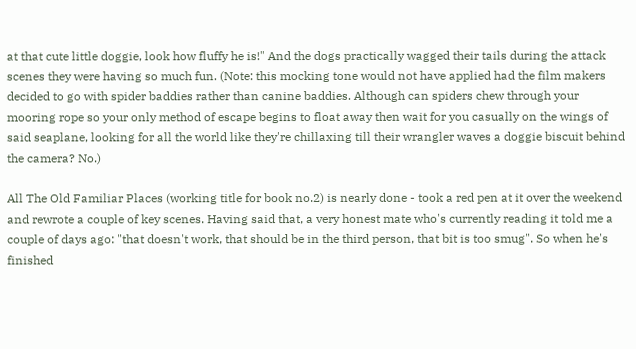at that cute little doggie, look how fluffy he is!" And the dogs practically wagged their tails during the attack scenes they were having so much fun. (Note: this mocking tone would not have applied had the film makers decided to go with spider baddies rather than canine baddies. Although can spiders chew through your mooring rope so your only method of escape begins to float away then wait for you casually on the wings of said seaplane, looking for all the world like they're chillaxing till their wrangler waves a doggie biscuit behind the camera? No.)

All The Old Familiar Places (working title for book no.2) is nearly done - took a red pen at it over the weekend and rewrote a couple of key scenes. Having said that, a very honest mate who's currently reading it told me a couple of days ago: "that doesn't work, that should be in the third person, that bit is too smug". So when he's finished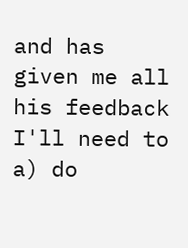and has given me all his feedback I'll need to a) do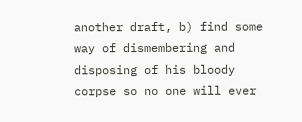another draft, b) find some way of dismembering and disposing of his bloody corpse so no one will ever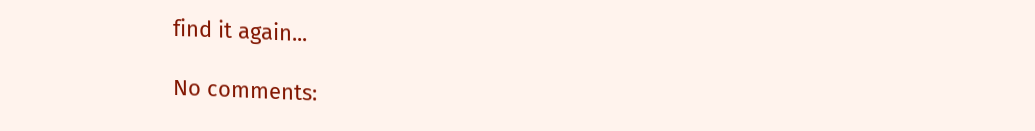find it again...

No comments: